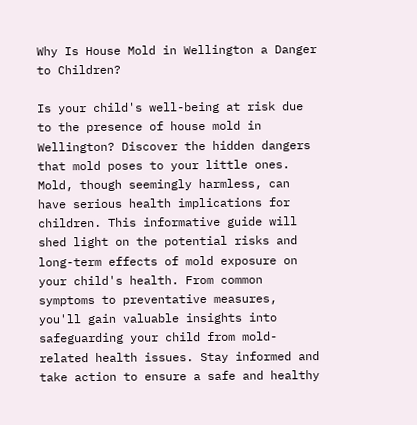Why Is House Mold in Wellington a Danger to Children?

Is your child's well-being at risk due to the presence of house mold in Wellington? Discover the hidden dangers that mold poses to your little ones. Mold, though seemingly harmless, can have serious health implications for children. This informative guide will shed light on the potential risks and long-term effects of mold exposure on your child's health. From common symptoms to preventative measures, you'll gain valuable insights into safeguarding your child from mold-related health issues. Stay informed and take action to ensure a safe and healthy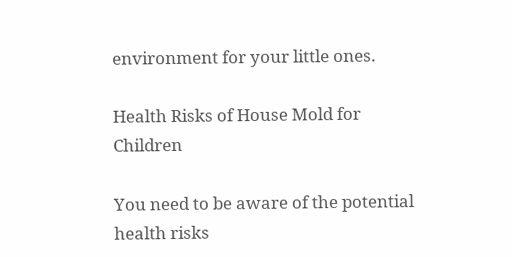environment for your little ones.

Health Risks of House Mold for Children

You need to be aware of the potential health risks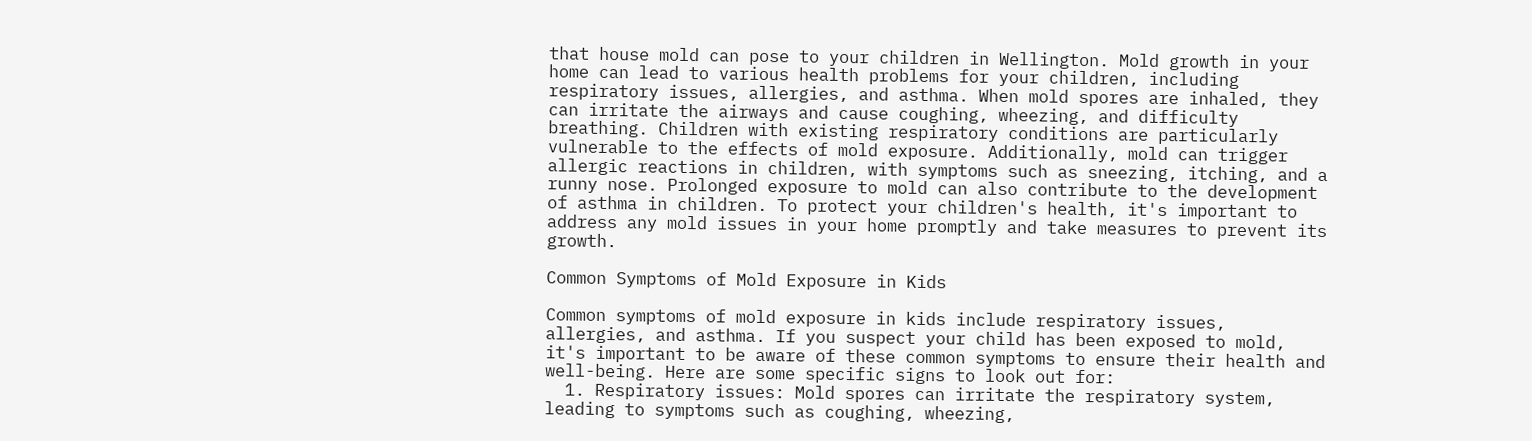that house mold can pose to your children in Wellington. Mold growth in your home can lead to various health problems for your children, including respiratory issues, allergies, and asthma. When mold spores are inhaled, they can irritate the airways and cause coughing, wheezing, and difficulty breathing. Children with existing respiratory conditions are particularly vulnerable to the effects of mold exposure. Additionally, mold can trigger allergic reactions in children, with symptoms such as sneezing, itching, and a runny nose. Prolonged exposure to mold can also contribute to the development of asthma in children. To protect your children's health, it's important to address any mold issues in your home promptly and take measures to prevent its growth.

Common Symptoms of Mold Exposure in Kids

Common symptoms of mold exposure in kids include respiratory issues, allergies, and asthma. If you suspect your child has been exposed to mold, it's important to be aware of these common symptoms to ensure their health and well-being. Here are some specific signs to look out for:
  1. Respiratory issues: Mold spores can irritate the respiratory system, leading to symptoms such as coughing, wheezing,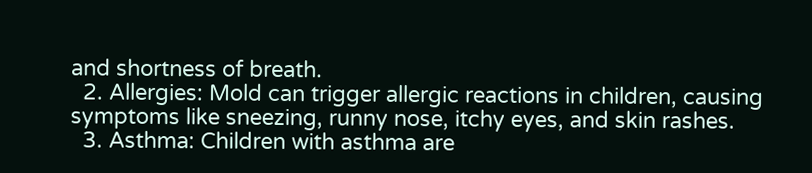and shortness of breath.
  2. Allergies: Mold can trigger allergic reactions in children, causing symptoms like sneezing, runny nose, itchy eyes, and skin rashes.
  3. Asthma: Children with asthma are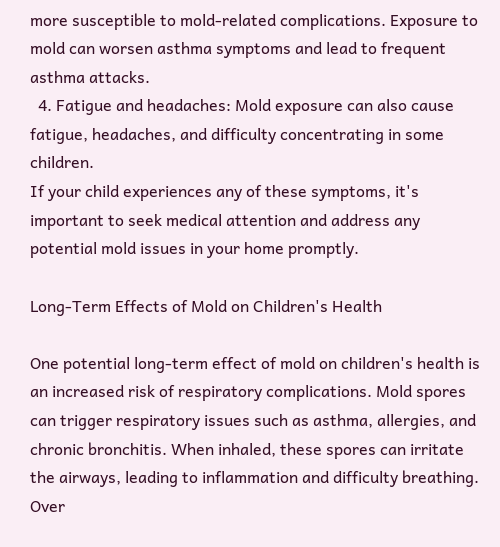more susceptible to mold-related complications. Exposure to mold can worsen asthma symptoms and lead to frequent asthma attacks.
  4. Fatigue and headaches: Mold exposure can also cause fatigue, headaches, and difficulty concentrating in some children.
If your child experiences any of these symptoms, it's important to seek medical attention and address any potential mold issues in your home promptly.

Long-Term Effects of Mold on Children's Health

One potential long-term effect of mold on children's health is an increased risk of respiratory complications. Mold spores can trigger respiratory issues such as asthma, allergies, and chronic bronchitis. When inhaled, these spores can irritate the airways, leading to inflammation and difficulty breathing. Over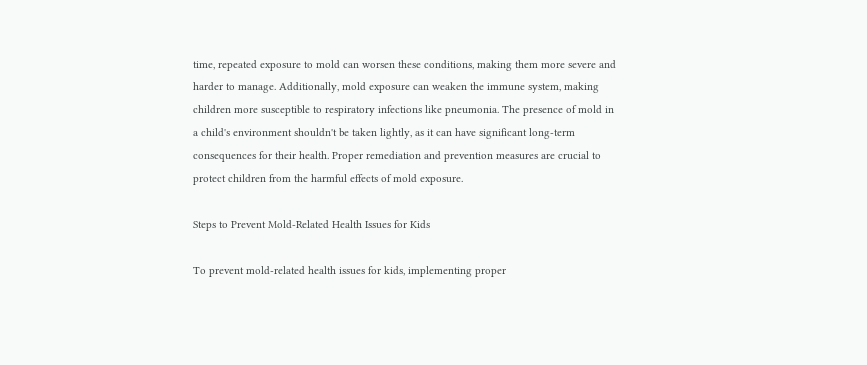time, repeated exposure to mold can worsen these conditions, making them more severe and harder to manage. Additionally, mold exposure can weaken the immune system, making children more susceptible to respiratory infections like pneumonia. The presence of mold in a child's environment shouldn't be taken lightly, as it can have significant long-term consequences for their health. Proper remediation and prevention measures are crucial to protect children from the harmful effects of mold exposure.

Steps to Prevent Mold-Related Health Issues for Kids

To prevent mold-related health issues for kids, implementing proper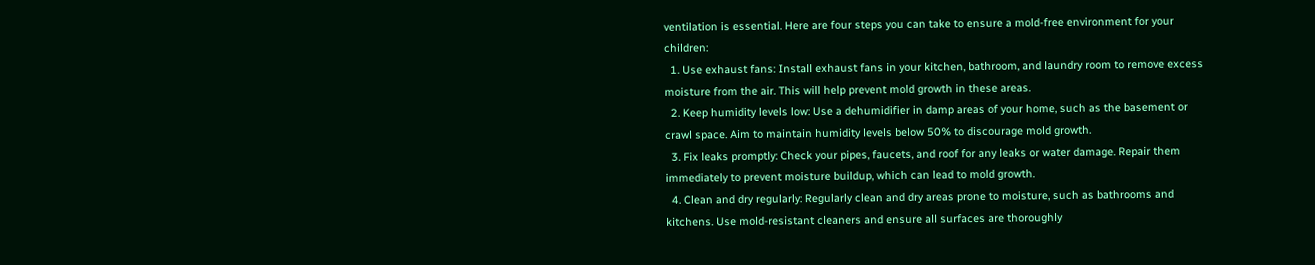ventilation is essential. Here are four steps you can take to ensure a mold-free environment for your children:
  1. Use exhaust fans: Install exhaust fans in your kitchen, bathroom, and laundry room to remove excess moisture from the air. This will help prevent mold growth in these areas.
  2. Keep humidity levels low: Use a dehumidifier in damp areas of your home, such as the basement or crawl space. Aim to maintain humidity levels below 50% to discourage mold growth.
  3. Fix leaks promptly: Check your pipes, faucets, and roof for any leaks or water damage. Repair them immediately to prevent moisture buildup, which can lead to mold growth.
  4. Clean and dry regularly: Regularly clean and dry areas prone to moisture, such as bathrooms and kitchens. Use mold-resistant cleaners and ensure all surfaces are thoroughly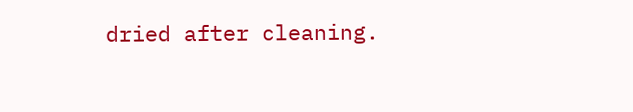dried after cleaning.